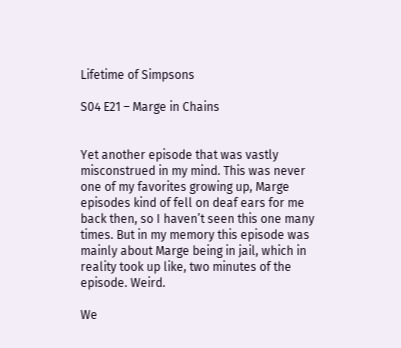Lifetime of Simpsons

S04 E21 – Marge in Chains


Yet another episode that was vastly misconstrued in my mind. This was never one of my favorites growing up, Marge episodes kind of fell on deaf ears for me back then, so I haven’t seen this one many times. But in my memory this episode was mainly about Marge being in jail, which in reality took up like, two minutes of the episode. Weird.

We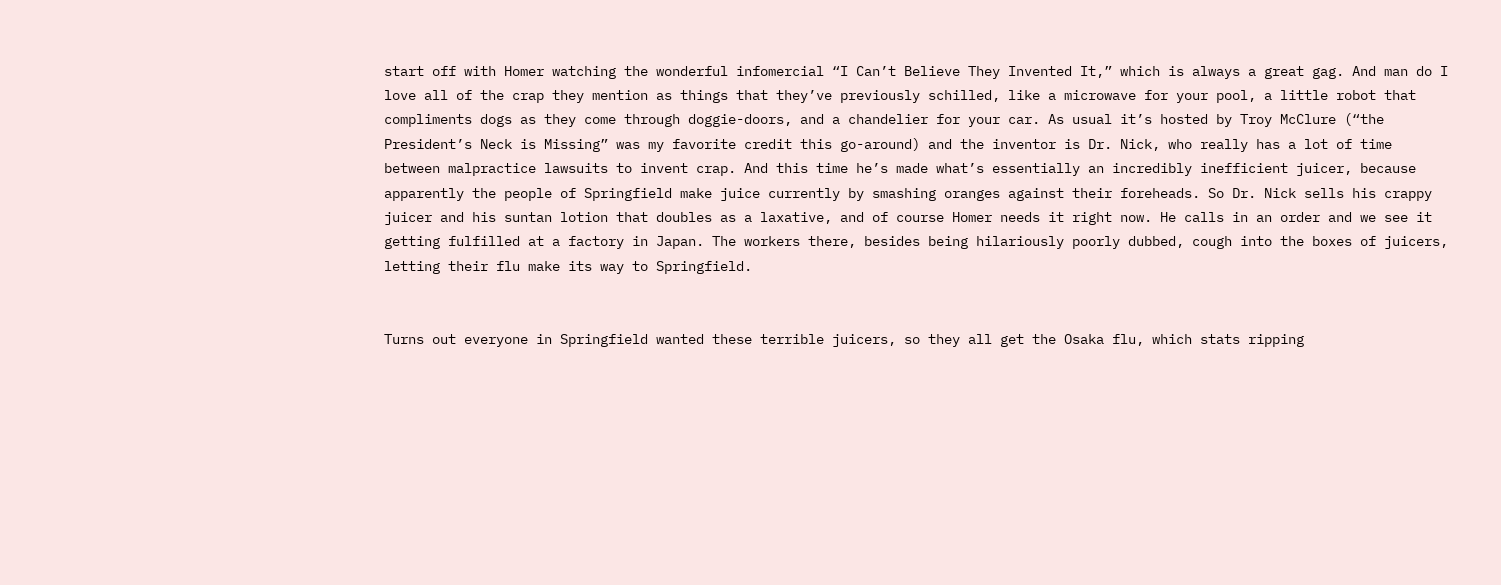start off with Homer watching the wonderful infomercial “I Can’t Believe They Invented It,” which is always a great gag. And man do I love all of the crap they mention as things that they’ve previously schilled, like a microwave for your pool, a little robot that compliments dogs as they come through doggie-doors, and a chandelier for your car. As usual it’s hosted by Troy McClure (“the President’s Neck is Missing” was my favorite credit this go-around) and the inventor is Dr. Nick, who really has a lot of time between malpractice lawsuits to invent crap. And this time he’s made what’s essentially an incredibly inefficient juicer, because apparently the people of Springfield make juice currently by smashing oranges against their foreheads. So Dr. Nick sells his crappy juicer and his suntan lotion that doubles as a laxative, and of course Homer needs it right now. He calls in an order and we see it getting fulfilled at a factory in Japan. The workers there, besides being hilariously poorly dubbed, cough into the boxes of juicers, letting their flu make its way to Springfield.


Turns out everyone in Springfield wanted these terrible juicers, so they all get the Osaka flu, which stats ripping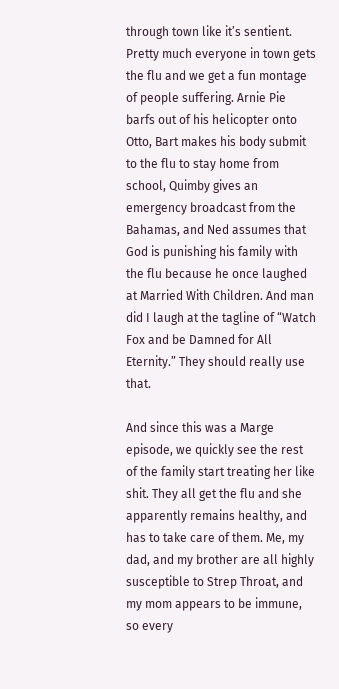through town like it’s sentient. Pretty much everyone in town gets the flu and we get a fun montage of people suffering. Arnie Pie barfs out of his helicopter onto Otto, Bart makes his body submit to the flu to stay home from school, Quimby gives an emergency broadcast from the Bahamas, and Ned assumes that God is punishing his family with the flu because he once laughed at Married With Children. And man did I laugh at the tagline of “Watch Fox and be Damned for All Eternity.” They should really use that.

And since this was a Marge episode, we quickly see the rest of the family start treating her like shit. They all get the flu and she apparently remains healthy, and has to take care of them. Me, my dad, and my brother are all highly susceptible to Strep Throat, and my mom appears to be immune, so every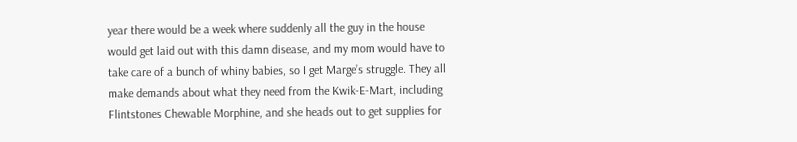year there would be a week where suddenly all the guy in the house would get laid out with this damn disease, and my mom would have to take care of a bunch of whiny babies, so I get Marge’s struggle. They all make demands about what they need from the Kwik-E-Mart, including Flintstones Chewable Morphine, and she heads out to get supplies for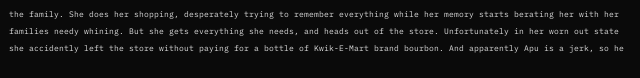the family. She does her shopping, desperately trying to remember everything while her memory starts berating her with her families needy whining. But she gets everything she needs, and heads out of the store. Unfortunately in her worn out state she accidently left the store without paying for a bottle of Kwik-E-Mart brand bourbon. And apparently Apu is a jerk, so he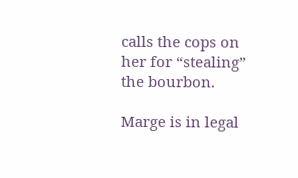calls the cops on her for “stealing” the bourbon.

Marge is in legal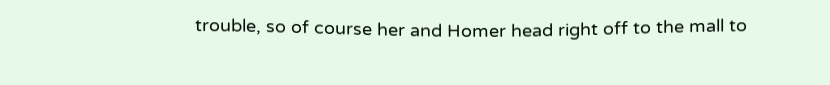trouble, so of course her and Homer head right off to the mall to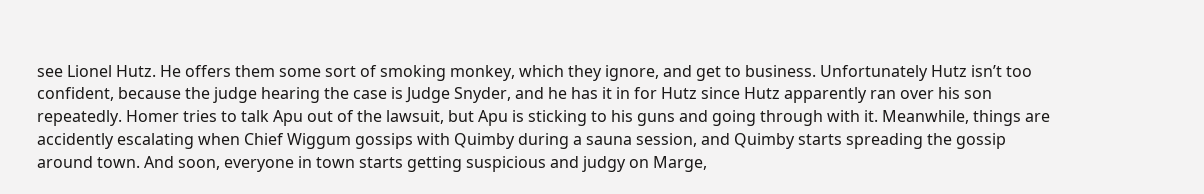see Lionel Hutz. He offers them some sort of smoking monkey, which they ignore, and get to business. Unfortunately Hutz isn’t too confident, because the judge hearing the case is Judge Snyder, and he has it in for Hutz since Hutz apparently ran over his son repeatedly. Homer tries to talk Apu out of the lawsuit, but Apu is sticking to his guns and going through with it. Meanwhile, things are accidently escalating when Chief Wiggum gossips with Quimby during a sauna session, and Quimby starts spreading the gossip around town. And soon, everyone in town starts getting suspicious and judgy on Marge,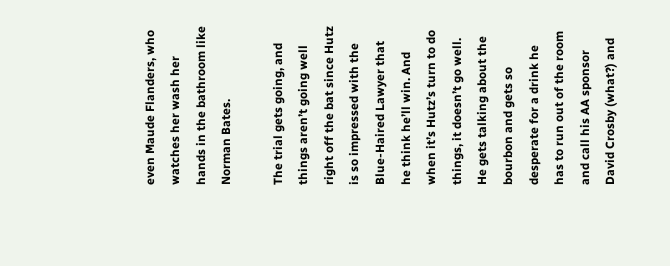even Maude Flanders, who watches her wash her hands in the bathroom like Norman Bates.

The trial gets going, and things aren’t going well right off the bat since Hutz is so impressed with the Blue-Haired Lawyer that he think he’ll win. And when it’s Hutz’s turn to do things, it doesn’t go well. He gets talking about the bourbon and gets so desperate for a drink he has to run out of the room and call his AA sponsor David Crosby (what?) and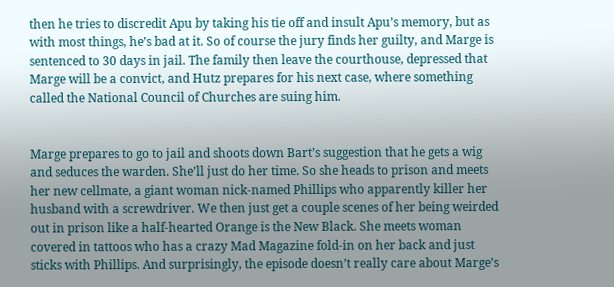then he tries to discredit Apu by taking his tie off and insult Apu’s memory, but as with most things, he’s bad at it. So of course the jury finds her guilty, and Marge is sentenced to 30 days in jail. The family then leave the courthouse, depressed that Marge will be a convict, and Hutz prepares for his next case, where something called the National Council of Churches are suing him.


Marge prepares to go to jail and shoots down Bart’s suggestion that he gets a wig and seduces the warden. She’ll just do her time. So she heads to prison and meets her new cellmate, a giant woman nick-named Phillips who apparently killer her husband with a screwdriver. We then just get a couple scenes of her being weirded out in prison like a half-hearted Orange is the New Black. She meets woman covered in tattoos who has a crazy Mad Magazine fold-in on her back and just sticks with Phillips. And surprisingly, the episode doesn’t really care about Marge’s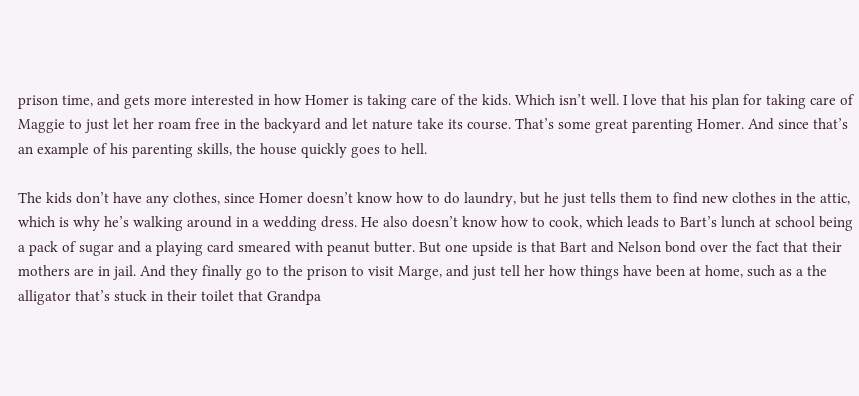prison time, and gets more interested in how Homer is taking care of the kids. Which isn’t well. I love that his plan for taking care of Maggie to just let her roam free in the backyard and let nature take its course. That’s some great parenting Homer. And since that’s an example of his parenting skills, the house quickly goes to hell.

The kids don’t have any clothes, since Homer doesn’t know how to do laundry, but he just tells them to find new clothes in the attic, which is why he’s walking around in a wedding dress. He also doesn’t know how to cook, which leads to Bart’s lunch at school being a pack of sugar and a playing card smeared with peanut butter. But one upside is that Bart and Nelson bond over the fact that their mothers are in jail. And they finally go to the prison to visit Marge, and just tell her how things have been at home, such as a the alligator that’s stuck in their toilet that Grandpa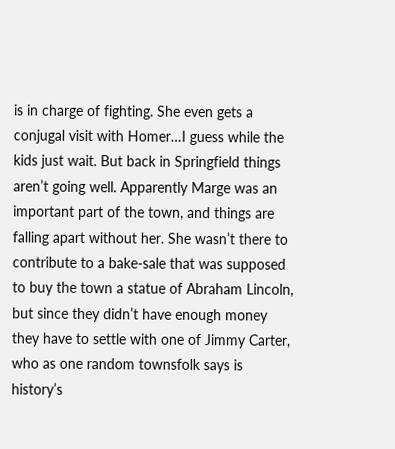is in charge of fighting. She even gets a conjugal visit with Homer…I guess while the kids just wait. But back in Springfield things aren’t going well. Apparently Marge was an important part of the town, and things are falling apart without her. She wasn’t there to contribute to a bake-sale that was supposed to buy the town a statue of Abraham Lincoln, but since they didn’t have enough money they have to settle with one of Jimmy Carter, who as one random townsfolk says is history’s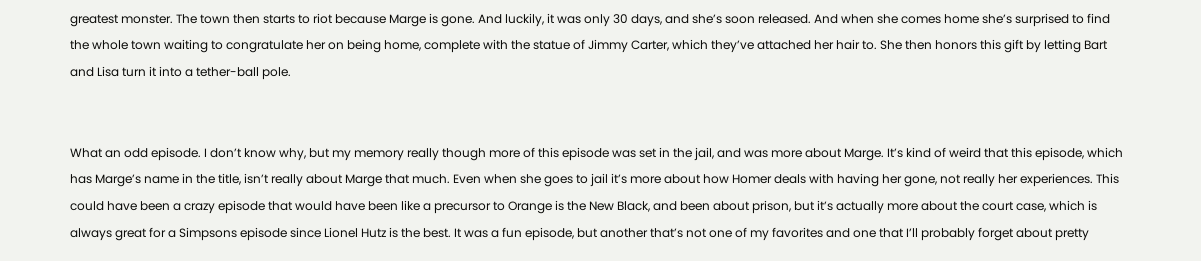greatest monster. The town then starts to riot because Marge is gone. And luckily, it was only 30 days, and she’s soon released. And when she comes home she’s surprised to find the whole town waiting to congratulate her on being home, complete with the statue of Jimmy Carter, which they’ve attached her hair to. She then honors this gift by letting Bart and Lisa turn it into a tether-ball pole.


What an odd episode. I don’t know why, but my memory really though more of this episode was set in the jail, and was more about Marge. It’s kind of weird that this episode, which has Marge’s name in the title, isn’t really about Marge that much. Even when she goes to jail it’s more about how Homer deals with having her gone, not really her experiences. This could have been a crazy episode that would have been like a precursor to Orange is the New Black, and been about prison, but it’s actually more about the court case, which is always great for a Simpsons episode since Lionel Hutz is the best. It was a fun episode, but another that’s not one of my favorites and one that I’ll probably forget about pretty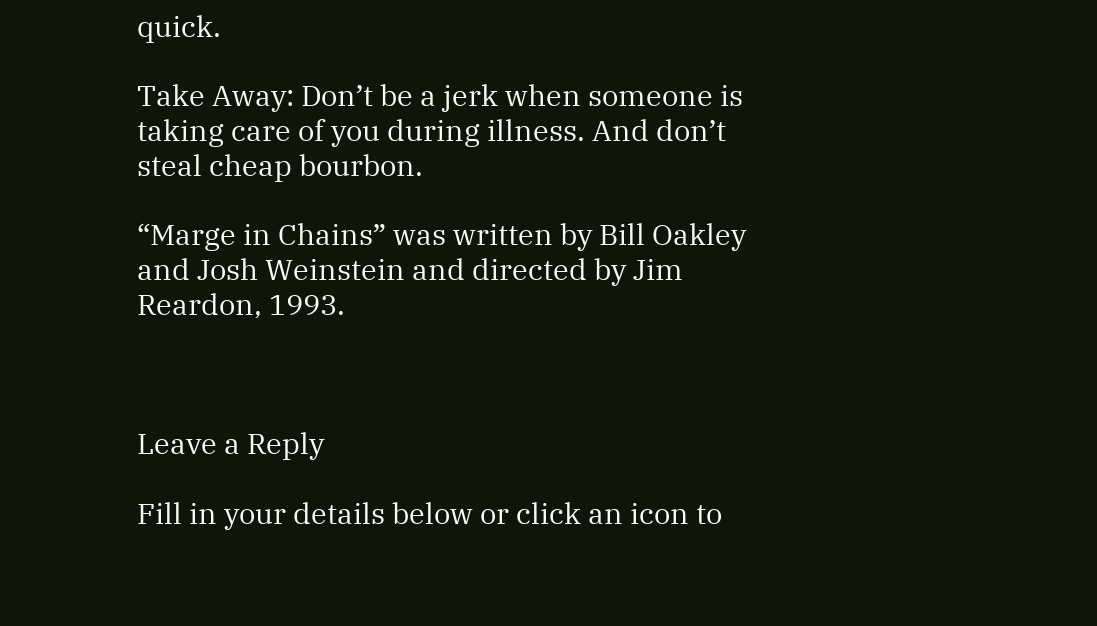quick.

Take Away: Don’t be a jerk when someone is taking care of you during illness. And don’t steal cheap bourbon.

“Marge in Chains” was written by Bill Oakley and Josh Weinstein and directed by Jim Reardon, 1993.



Leave a Reply

Fill in your details below or click an icon to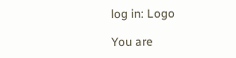log in: Logo

You are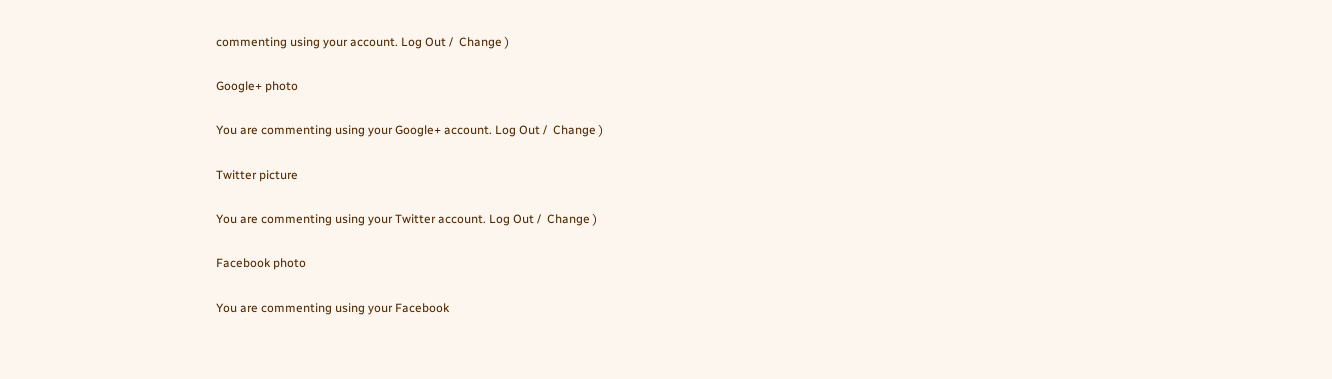commenting using your account. Log Out /  Change )

Google+ photo

You are commenting using your Google+ account. Log Out /  Change )

Twitter picture

You are commenting using your Twitter account. Log Out /  Change )

Facebook photo

You are commenting using your Facebook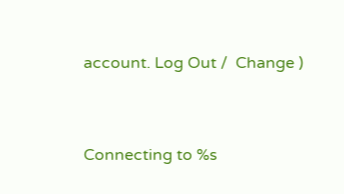account. Log Out /  Change )


Connecting to %s